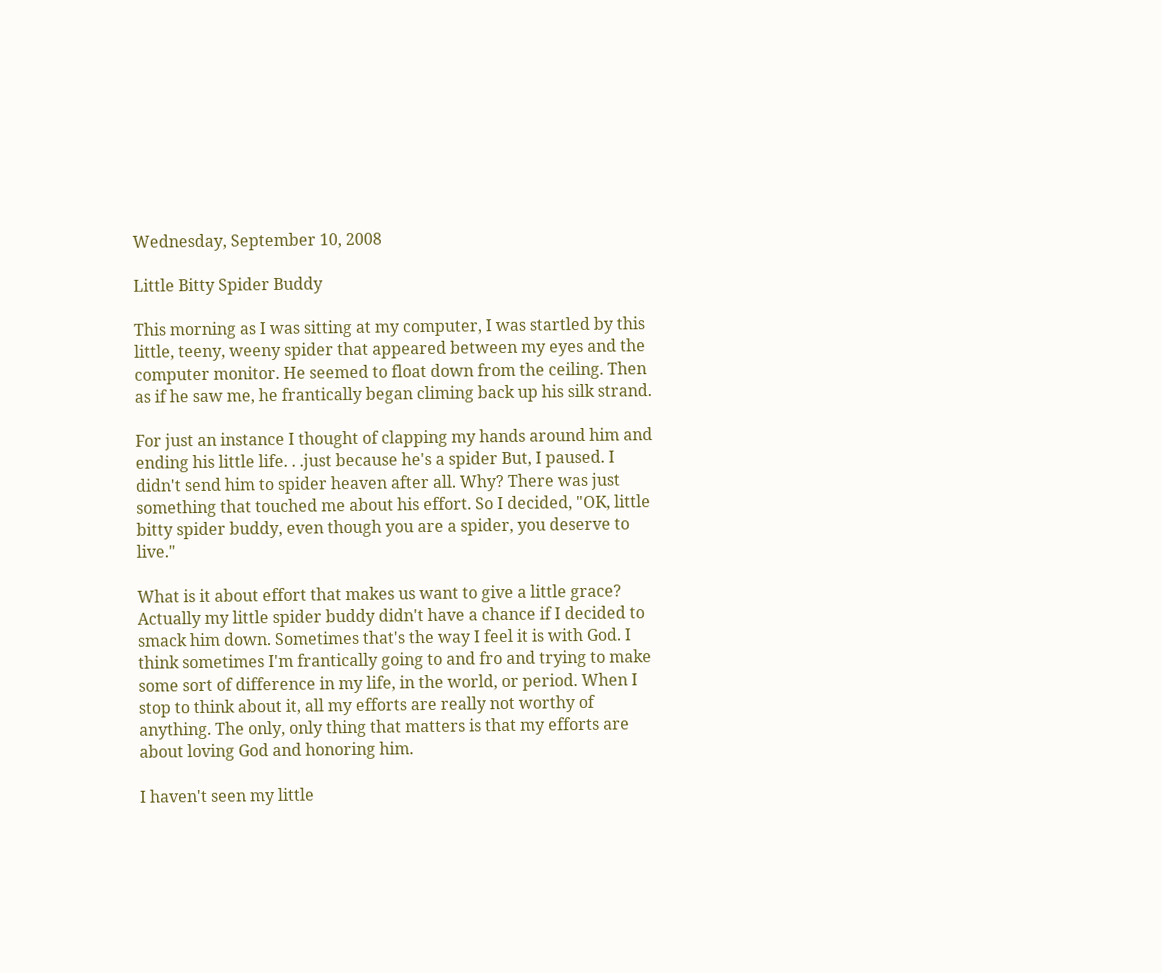Wednesday, September 10, 2008

Little Bitty Spider Buddy

This morning as I was sitting at my computer, I was startled by this little, teeny, weeny spider that appeared between my eyes and the computer monitor. He seemed to float down from the ceiling. Then as if he saw me, he frantically began climing back up his silk strand.

For just an instance I thought of clapping my hands around him and ending his little life. . .just because he's a spider But, I paused. I didn't send him to spider heaven after all. Why? There was just something that touched me about his effort. So I decided, "OK, little bitty spider buddy, even though you are a spider, you deserve to live."

What is it about effort that makes us want to give a little grace? Actually my little spider buddy didn't have a chance if I decided to smack him down. Sometimes that's the way I feel it is with God. I think sometimes I'm frantically going to and fro and trying to make some sort of difference in my life, in the world, or period. When I stop to think about it, all my efforts are really not worthy of anything. The only, only thing that matters is that my efforts are about loving God and honoring him.

I haven't seen my little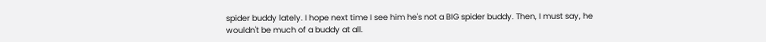spider buddy lately. I hope next time I see him he's not a BIG spider buddy. Then, I must say, he wouldn't be much of a buddy at all.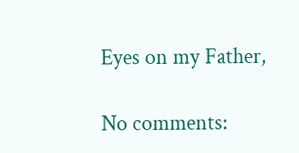Eyes on my Father,

No comments: